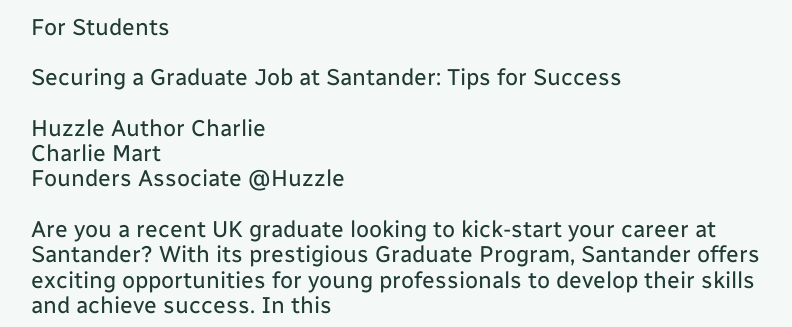For Students

Securing a Graduate Job at Santander: Tips for Success

Huzzle Author Charlie
Charlie Mart
Founders Associate @Huzzle

Are you a recent UK graduate looking to kick-start your career at Santander? With its prestigious Graduate Program, Santander offers exciting opportunities for young professionals to develop their skills and achieve success. In this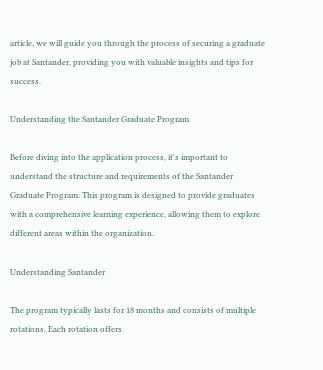article, we will guide you through the process of securing a graduate job at Santander, providing you with valuable insights and tips for success.

Understanding the Santander Graduate Program

Before diving into the application process, it's important to understand the structure and requirements of the Santander Graduate Program. This program is designed to provide graduates with a comprehensive learning experience, allowing them to explore different areas within the organization.

Understanding Santander

The program typically lasts for 18 months and consists of multiple rotations. Each rotation offers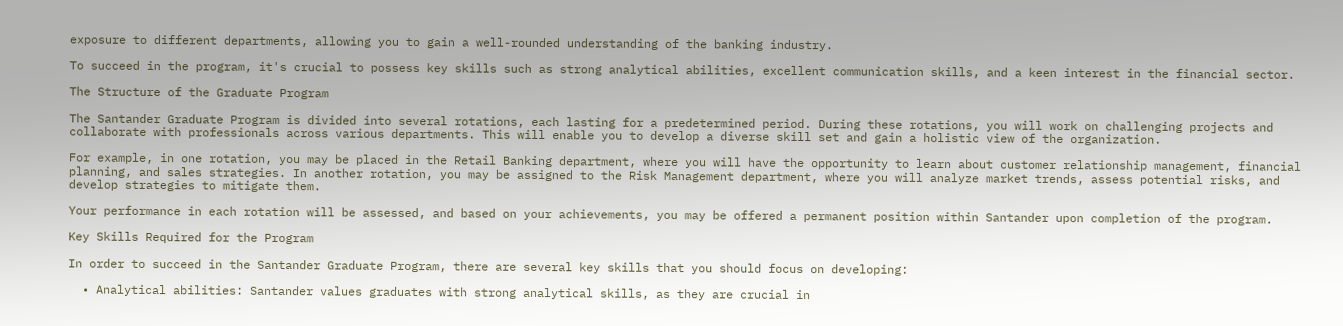exposure to different departments, allowing you to gain a well-rounded understanding of the banking industry.

To succeed in the program, it's crucial to possess key skills such as strong analytical abilities, excellent communication skills, and a keen interest in the financial sector.

The Structure of the Graduate Program

The Santander Graduate Program is divided into several rotations, each lasting for a predetermined period. During these rotations, you will work on challenging projects and collaborate with professionals across various departments. This will enable you to develop a diverse skill set and gain a holistic view of the organization.

For example, in one rotation, you may be placed in the Retail Banking department, where you will have the opportunity to learn about customer relationship management, financial planning, and sales strategies. In another rotation, you may be assigned to the Risk Management department, where you will analyze market trends, assess potential risks, and develop strategies to mitigate them.

Your performance in each rotation will be assessed, and based on your achievements, you may be offered a permanent position within Santander upon completion of the program.

Key Skills Required for the Program

In order to succeed in the Santander Graduate Program, there are several key skills that you should focus on developing:

  • Analytical abilities: Santander values graduates with strong analytical skills, as they are crucial in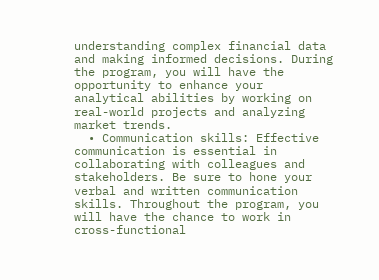understanding complex financial data and making informed decisions. During the program, you will have the opportunity to enhance your analytical abilities by working on real-world projects and analyzing market trends.
  • Communication skills: Effective communication is essential in collaborating with colleagues and stakeholders. Be sure to hone your verbal and written communication skills. Throughout the program, you will have the chance to work in cross-functional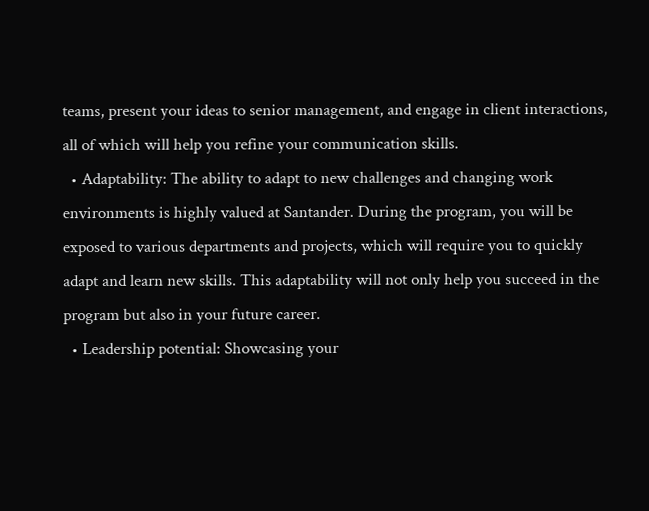teams, present your ideas to senior management, and engage in client interactions, all of which will help you refine your communication skills.
  • Adaptability: The ability to adapt to new challenges and changing work environments is highly valued at Santander. During the program, you will be exposed to various departments and projects, which will require you to quickly adapt and learn new skills. This adaptability will not only help you succeed in the program but also in your future career.
  • Leadership potential: Showcasing your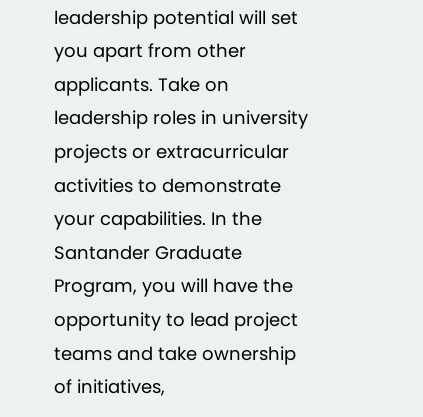leadership potential will set you apart from other applicants. Take on leadership roles in university projects or extracurricular activities to demonstrate your capabilities. In the Santander Graduate Program, you will have the opportunity to lead project teams and take ownership of initiatives,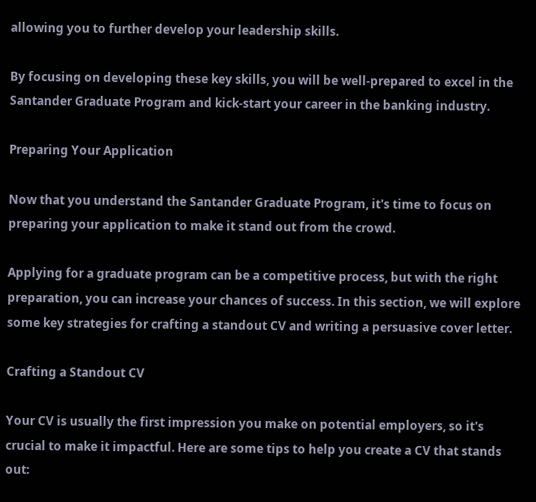allowing you to further develop your leadership skills.

By focusing on developing these key skills, you will be well-prepared to excel in the Santander Graduate Program and kick-start your career in the banking industry.

Preparing Your Application

Now that you understand the Santander Graduate Program, it's time to focus on preparing your application to make it stand out from the crowd.

Applying for a graduate program can be a competitive process, but with the right preparation, you can increase your chances of success. In this section, we will explore some key strategies for crafting a standout CV and writing a persuasive cover letter.

Crafting a Standout CV

Your CV is usually the first impression you make on potential employers, so it's crucial to make it impactful. Here are some tips to help you create a CV that stands out: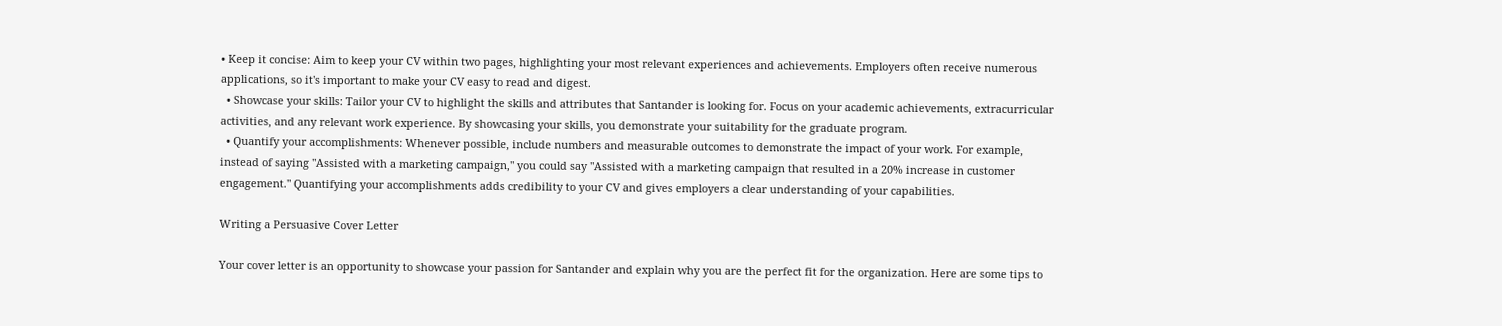• Keep it concise: Aim to keep your CV within two pages, highlighting your most relevant experiences and achievements. Employers often receive numerous applications, so it's important to make your CV easy to read and digest.
  • Showcase your skills: Tailor your CV to highlight the skills and attributes that Santander is looking for. Focus on your academic achievements, extracurricular activities, and any relevant work experience. By showcasing your skills, you demonstrate your suitability for the graduate program.
  • Quantify your accomplishments: Whenever possible, include numbers and measurable outcomes to demonstrate the impact of your work. For example, instead of saying "Assisted with a marketing campaign," you could say "Assisted with a marketing campaign that resulted in a 20% increase in customer engagement." Quantifying your accomplishments adds credibility to your CV and gives employers a clear understanding of your capabilities.

Writing a Persuasive Cover Letter

Your cover letter is an opportunity to showcase your passion for Santander and explain why you are the perfect fit for the organization. Here are some tips to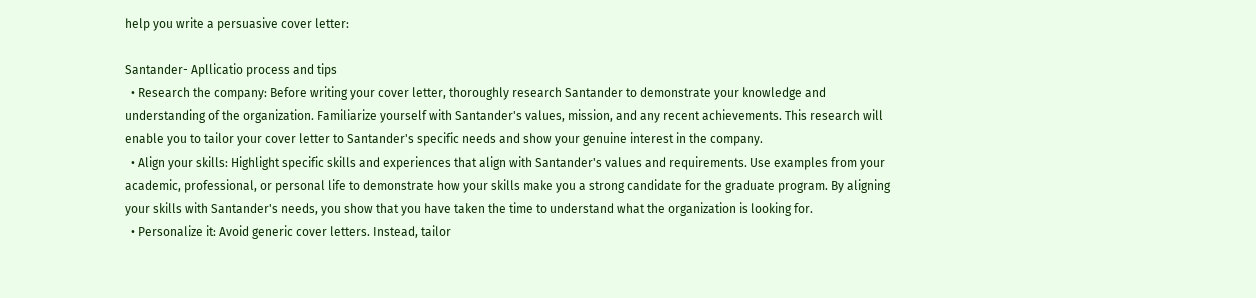help you write a persuasive cover letter:

Santander- Apllicatio process and tips
  • Research the company: Before writing your cover letter, thoroughly research Santander to demonstrate your knowledge and understanding of the organization. Familiarize yourself with Santander's values, mission, and any recent achievements. This research will enable you to tailor your cover letter to Santander's specific needs and show your genuine interest in the company.
  • Align your skills: Highlight specific skills and experiences that align with Santander's values and requirements. Use examples from your academic, professional, or personal life to demonstrate how your skills make you a strong candidate for the graduate program. By aligning your skills with Santander's needs, you show that you have taken the time to understand what the organization is looking for.
  • Personalize it: Avoid generic cover letters. Instead, tailor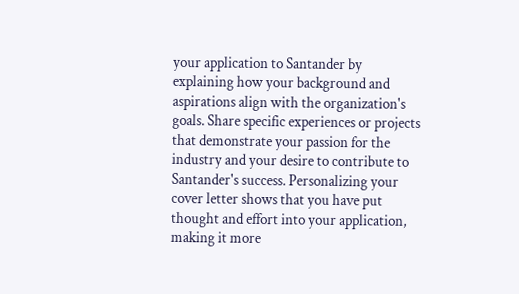your application to Santander by explaining how your background and aspirations align with the organization's goals. Share specific experiences or projects that demonstrate your passion for the industry and your desire to contribute to Santander's success. Personalizing your cover letter shows that you have put thought and effort into your application, making it more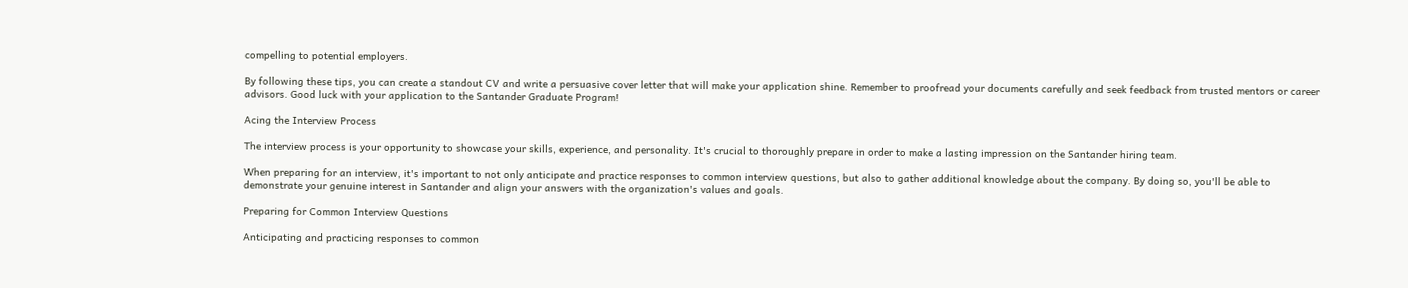compelling to potential employers.

By following these tips, you can create a standout CV and write a persuasive cover letter that will make your application shine. Remember to proofread your documents carefully and seek feedback from trusted mentors or career advisors. Good luck with your application to the Santander Graduate Program!

Acing the Interview Process

The interview process is your opportunity to showcase your skills, experience, and personality. It's crucial to thoroughly prepare in order to make a lasting impression on the Santander hiring team.

When preparing for an interview, it's important to not only anticipate and practice responses to common interview questions, but also to gather additional knowledge about the company. By doing so, you'll be able to demonstrate your genuine interest in Santander and align your answers with the organization's values and goals.

Preparing for Common Interview Questions

Anticipating and practicing responses to common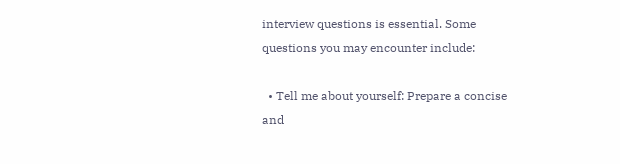interview questions is essential. Some questions you may encounter include:

  • Tell me about yourself: Prepare a concise and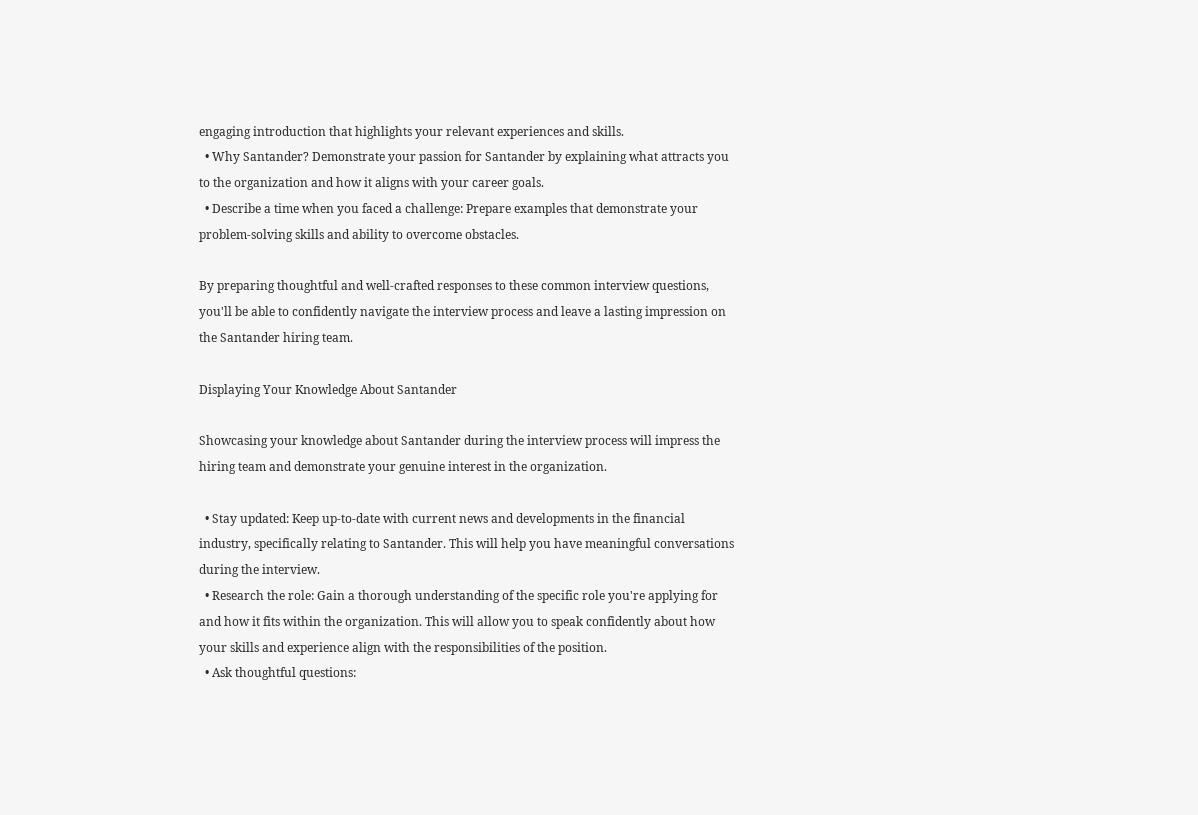engaging introduction that highlights your relevant experiences and skills.
  • Why Santander? Demonstrate your passion for Santander by explaining what attracts you to the organization and how it aligns with your career goals.
  • Describe a time when you faced a challenge: Prepare examples that demonstrate your problem-solving skills and ability to overcome obstacles.

By preparing thoughtful and well-crafted responses to these common interview questions, you'll be able to confidently navigate the interview process and leave a lasting impression on the Santander hiring team.

Displaying Your Knowledge About Santander

Showcasing your knowledge about Santander during the interview process will impress the hiring team and demonstrate your genuine interest in the organization.

  • Stay updated: Keep up-to-date with current news and developments in the financial industry, specifically relating to Santander. This will help you have meaningful conversations during the interview.
  • Research the role: Gain a thorough understanding of the specific role you're applying for and how it fits within the organization. This will allow you to speak confidently about how your skills and experience align with the responsibilities of the position.
  • Ask thoughtful questions: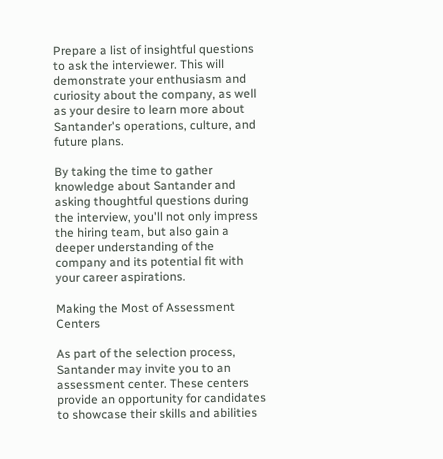Prepare a list of insightful questions to ask the interviewer. This will demonstrate your enthusiasm and curiosity about the company, as well as your desire to learn more about Santander's operations, culture, and future plans.

By taking the time to gather knowledge about Santander and asking thoughtful questions during the interview, you'll not only impress the hiring team, but also gain a deeper understanding of the company and its potential fit with your career aspirations.

Making the Most of Assessment Centers

As part of the selection process, Santander may invite you to an assessment center. These centers provide an opportunity for candidates to showcase their skills and abilities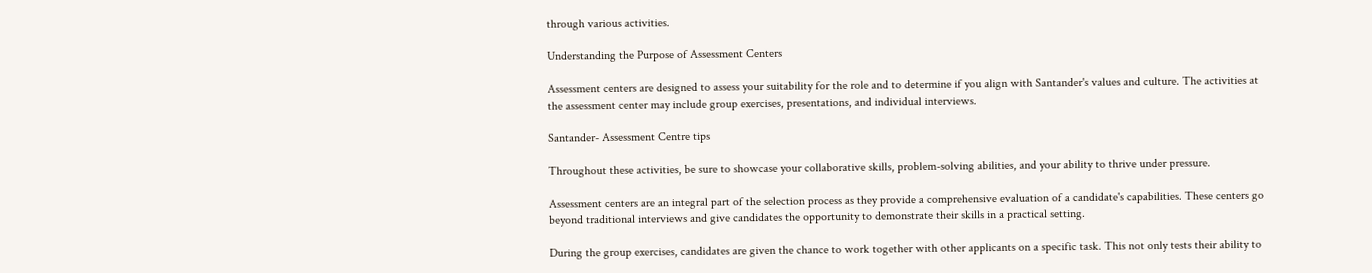through various activities.

Understanding the Purpose of Assessment Centers

Assessment centers are designed to assess your suitability for the role and to determine if you align with Santander's values and culture. The activities at the assessment center may include group exercises, presentations, and individual interviews.

Santander- Assessment Centre tips

Throughout these activities, be sure to showcase your collaborative skills, problem-solving abilities, and your ability to thrive under pressure.

Assessment centers are an integral part of the selection process as they provide a comprehensive evaluation of a candidate's capabilities. These centers go beyond traditional interviews and give candidates the opportunity to demonstrate their skills in a practical setting.

During the group exercises, candidates are given the chance to work together with other applicants on a specific task. This not only tests their ability to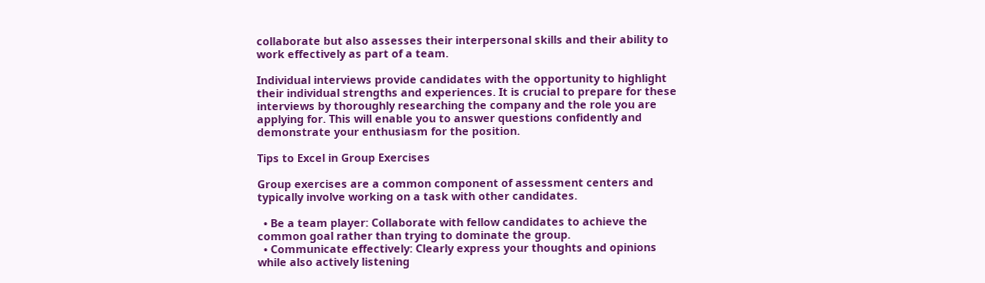collaborate but also assesses their interpersonal skills and their ability to work effectively as part of a team.

Individual interviews provide candidates with the opportunity to highlight their individual strengths and experiences. It is crucial to prepare for these interviews by thoroughly researching the company and the role you are applying for. This will enable you to answer questions confidently and demonstrate your enthusiasm for the position.

Tips to Excel in Group Exercises

Group exercises are a common component of assessment centers and typically involve working on a task with other candidates.

  • Be a team player: Collaborate with fellow candidates to achieve the common goal rather than trying to dominate the group.
  • Communicate effectively: Clearly express your thoughts and opinions while also actively listening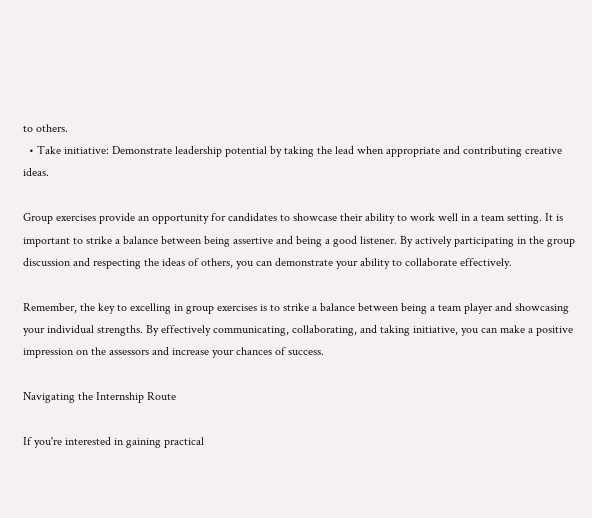to others.
  • Take initiative: Demonstrate leadership potential by taking the lead when appropriate and contributing creative ideas.

Group exercises provide an opportunity for candidates to showcase their ability to work well in a team setting. It is important to strike a balance between being assertive and being a good listener. By actively participating in the group discussion and respecting the ideas of others, you can demonstrate your ability to collaborate effectively.

Remember, the key to excelling in group exercises is to strike a balance between being a team player and showcasing your individual strengths. By effectively communicating, collaborating, and taking initiative, you can make a positive impression on the assessors and increase your chances of success.

Navigating the Internship Route

If you're interested in gaining practical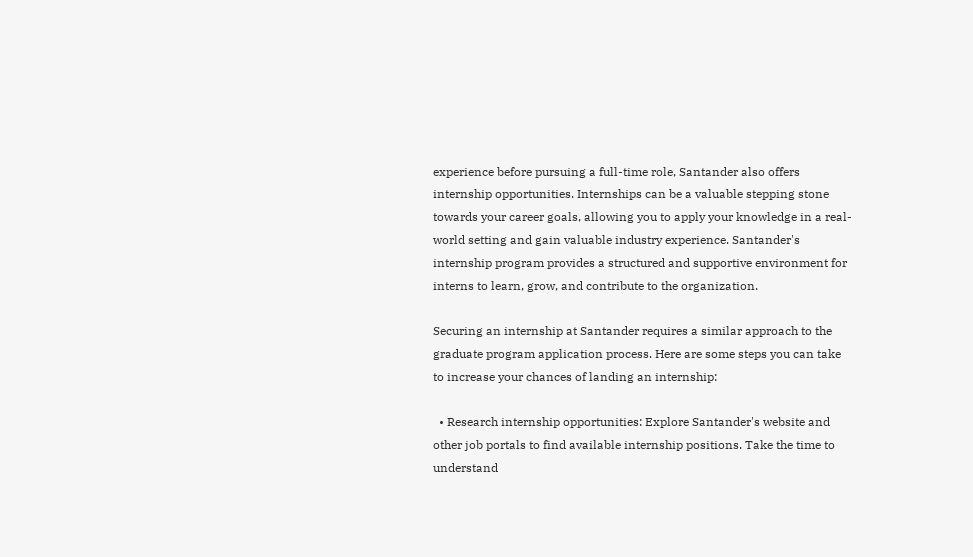experience before pursuing a full-time role, Santander also offers internship opportunities. Internships can be a valuable stepping stone towards your career goals, allowing you to apply your knowledge in a real-world setting and gain valuable industry experience. Santander's internship program provides a structured and supportive environment for interns to learn, grow, and contribute to the organization.

Securing an internship at Santander requires a similar approach to the graduate program application process. Here are some steps you can take to increase your chances of landing an internship:

  • Research internship opportunities: Explore Santander's website and other job portals to find available internship positions. Take the time to understand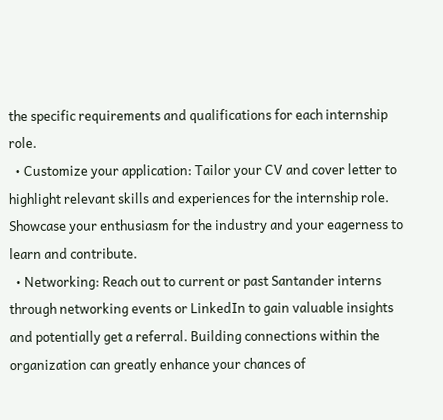the specific requirements and qualifications for each internship role.
  • Customize your application: Tailor your CV and cover letter to highlight relevant skills and experiences for the internship role. Showcase your enthusiasm for the industry and your eagerness to learn and contribute.
  • Networking: Reach out to current or past Santander interns through networking events or LinkedIn to gain valuable insights and potentially get a referral. Building connections within the organization can greatly enhance your chances of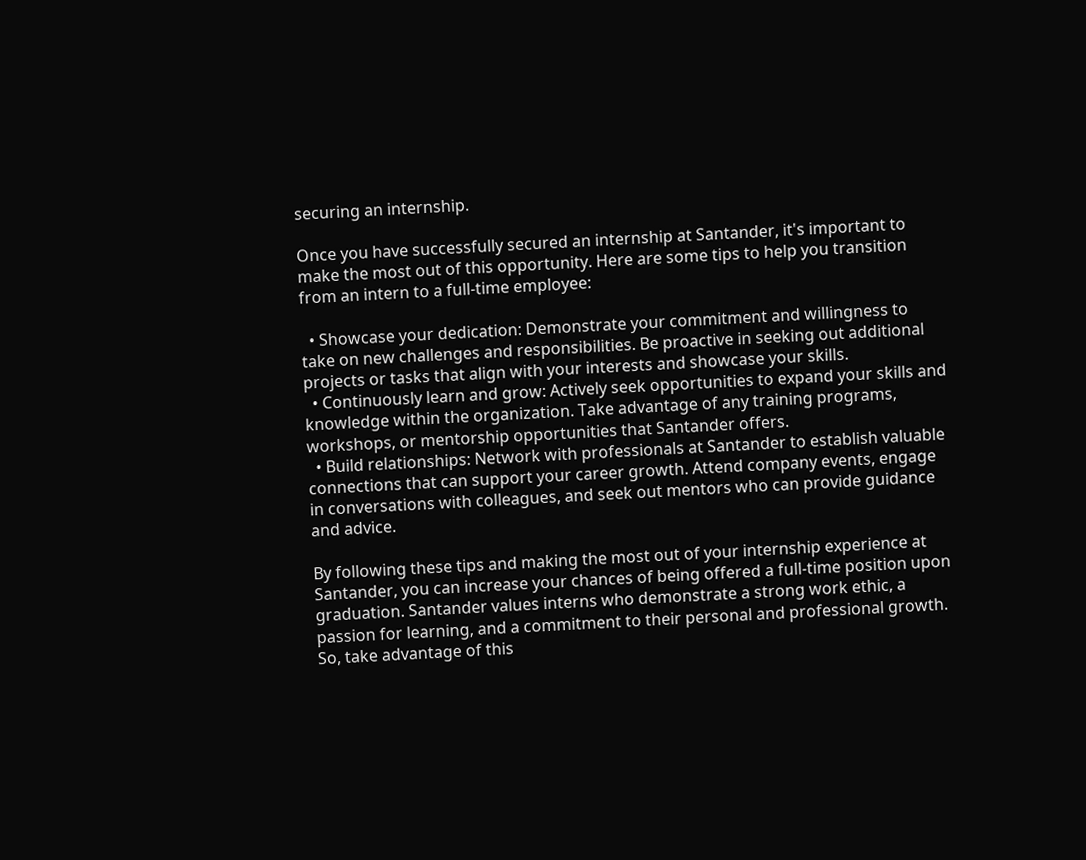securing an internship.

Once you have successfully secured an internship at Santander, it's important to make the most out of this opportunity. Here are some tips to help you transition from an intern to a full-time employee:

  • Showcase your dedication: Demonstrate your commitment and willingness to take on new challenges and responsibilities. Be proactive in seeking out additional projects or tasks that align with your interests and showcase your skills.
  • Continuously learn and grow: Actively seek opportunities to expand your skills and knowledge within the organization. Take advantage of any training programs, workshops, or mentorship opportunities that Santander offers.
  • Build relationships: Network with professionals at Santander to establish valuable connections that can support your career growth. Attend company events, engage in conversations with colleagues, and seek out mentors who can provide guidance and advice.

By following these tips and making the most out of your internship experience at Santander, you can increase your chances of being offered a full-time position upon graduation. Santander values interns who demonstrate a strong work ethic, a passion for learning, and a commitment to their personal and professional growth. So, take advantage of this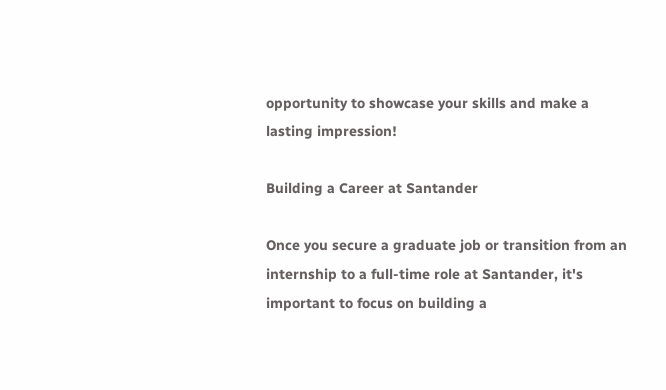opportunity to showcase your skills and make a lasting impression!

Building a Career at Santander

Once you secure a graduate job or transition from an internship to a full-time role at Santander, it's important to focus on building a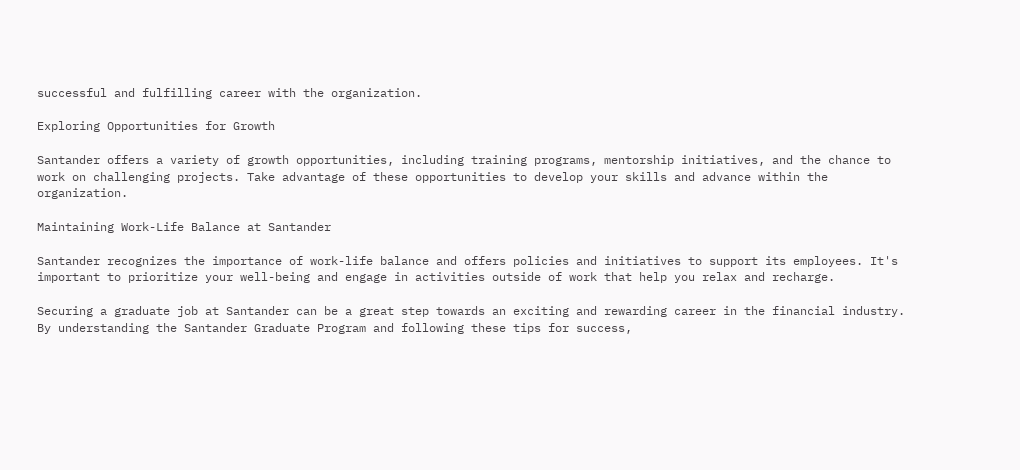successful and fulfilling career with the organization.

Exploring Opportunities for Growth

Santander offers a variety of growth opportunities, including training programs, mentorship initiatives, and the chance to work on challenging projects. Take advantage of these opportunities to develop your skills and advance within the organization.

Maintaining Work-Life Balance at Santander

Santander recognizes the importance of work-life balance and offers policies and initiatives to support its employees. It's important to prioritize your well-being and engage in activities outside of work that help you relax and recharge.

Securing a graduate job at Santander can be a great step towards an exciting and rewarding career in the financial industry. By understanding the Santander Graduate Program and following these tips for success,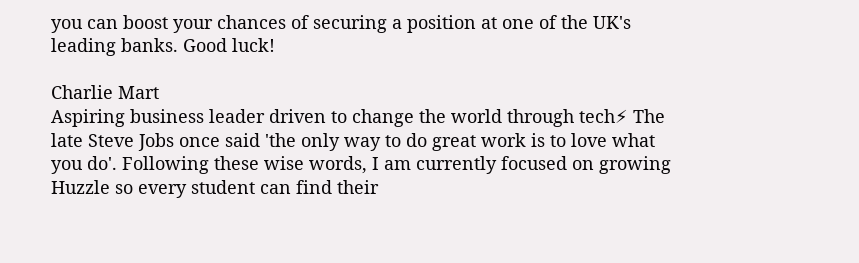you can boost your chances of securing a position at one of the UK's leading banks. Good luck!

Charlie Mart
Aspiring business leader driven to change the world through tech⚡ The late Steve Jobs once said 'the only way to do great work is to love what you do'. Following these wise words, I am currently focused on growing Huzzle so every student can find their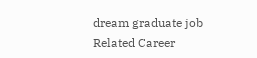dream graduate job
Related Career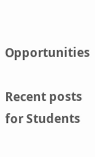Opportunities

Recent posts for Students